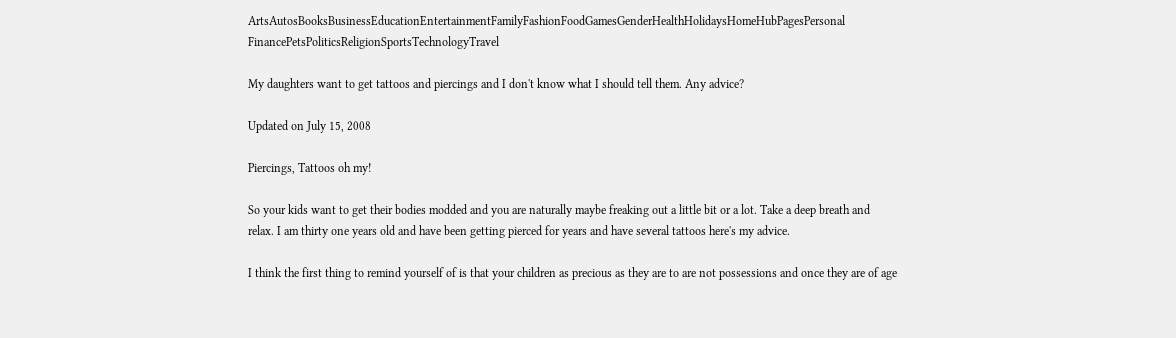ArtsAutosBooksBusinessEducationEntertainmentFamilyFashionFoodGamesGenderHealthHolidaysHomeHubPagesPersonal FinancePetsPoliticsReligionSportsTechnologyTravel

My daughters want to get tattoos and piercings and I don't know what I should tell them. Any advice?

Updated on July 15, 2008

Piercings, Tattoos oh my!

So your kids want to get their bodies modded and you are naturally maybe freaking out a little bit or a lot. Take a deep breath and relax. I am thirty one years old and have been getting pierced for years and have several tattoos here's my advice.

I think the first thing to remind yourself of is that your children as precious as they are to are not possessions and once they are of age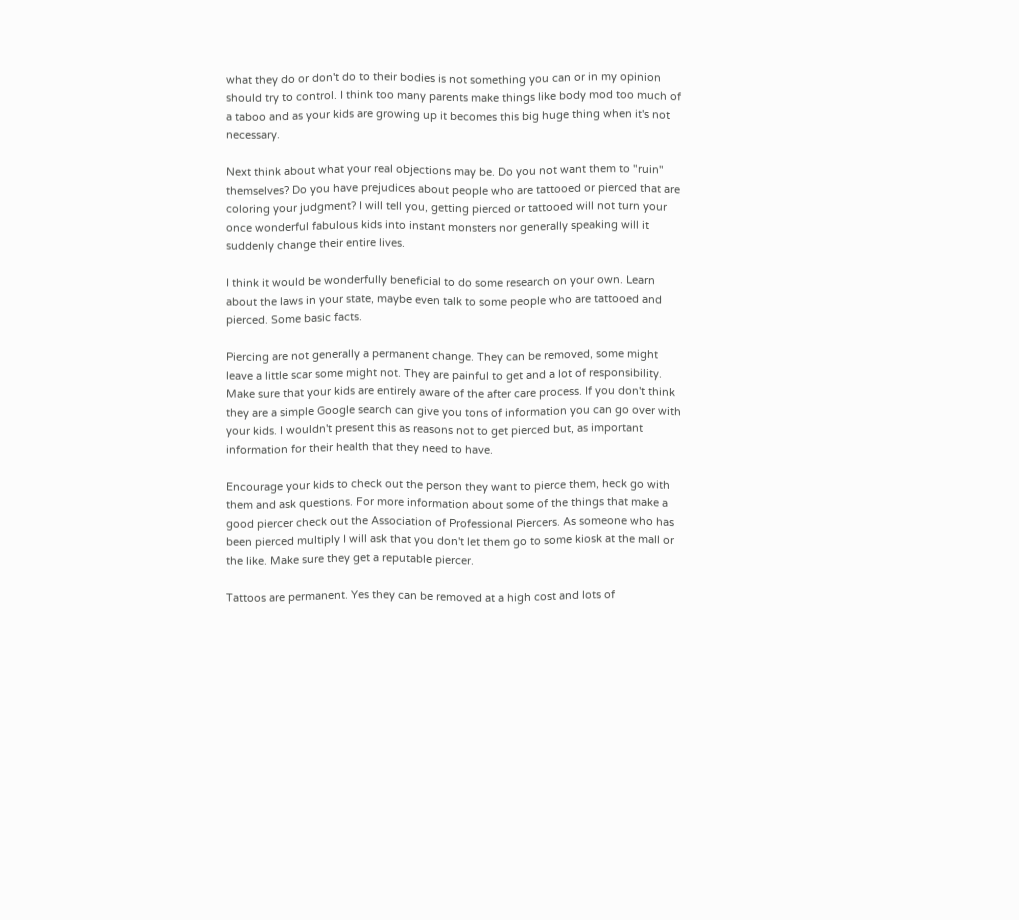what they do or don't do to their bodies is not something you can or in my opinion should try to control. I think too many parents make things like body mod too much of a taboo and as your kids are growing up it becomes this big huge thing when it's not necessary.

Next think about what your real objections may be. Do you not want them to "ruin" themselves? Do you have prejudices about people who are tattooed or pierced that are coloring your judgment? I will tell you, getting pierced or tattooed will not turn your once wonderful fabulous kids into instant monsters nor generally speaking will it suddenly change their entire lives.

I think it would be wonderfully beneficial to do some research on your own. Learn about the laws in your state, maybe even talk to some people who are tattooed and pierced. Some basic facts.

Piercing are not generally a permanent change. They can be removed, some might leave a little scar some might not. They are painful to get and a lot of responsibility. Make sure that your kids are entirely aware of the after care process. If you don't think they are a simple Google search can give you tons of information you can go over with your kids. I wouldn't present this as reasons not to get pierced but, as important information for their health that they need to have.

Encourage your kids to check out the person they want to pierce them, heck go with them and ask questions. For more information about some of the things that make a good piercer check out the Association of Professional Piercers. As someone who has been pierced multiply I will ask that you don't let them go to some kiosk at the mall or the like. Make sure they get a reputable piercer.

Tattoos are permanent. Yes they can be removed at a high cost and lots of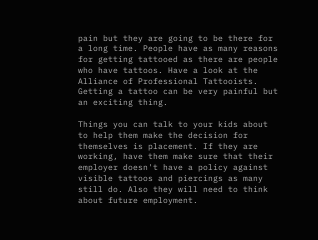pain but they are going to be there for a long time. People have as many reasons for getting tattooed as there are people who have tattoos. Have a look at the Alliance of Professional Tattooists. Getting a tattoo can be very painful but an exciting thing.

Things you can talk to your kids about to help them make the decision for themselves is placement. If they are working, have them make sure that their employer doesn't have a policy against visible tattoos and piercings as many still do. Also they will need to think about future employment.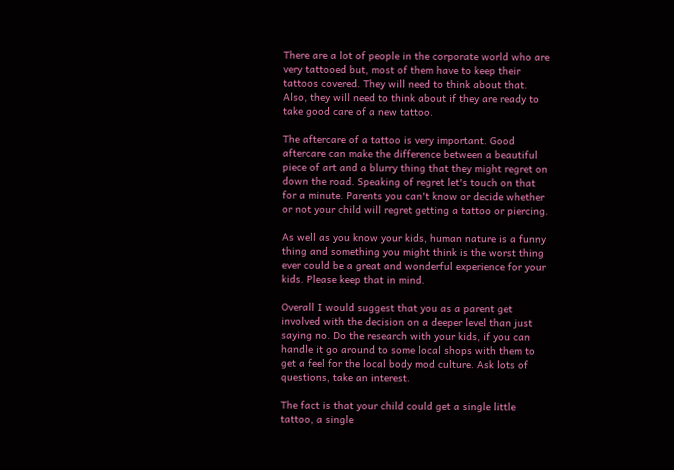There are a lot of people in the corporate world who are very tattooed but, most of them have to keep their tattoos covered. They will need to think about that. Also, they will need to think about if they are ready to take good care of a new tattoo.

The aftercare of a tattoo is very important. Good aftercare can make the difference between a beautiful piece of art and a blurry thing that they might regret on down the road. Speaking of regret let's touch on that for a minute. Parents you can't know or decide whether or not your child will regret getting a tattoo or piercing.

As well as you know your kids, human nature is a funny thing and something you might think is the worst thing ever could be a great and wonderful experience for your kids. Please keep that in mind.

Overall I would suggest that you as a parent get involved with the decision on a deeper level than just saying no. Do the research with your kids, if you can handle it go around to some local shops with them to get a feel for the local body mod culture. Ask lots of questions, take an interest.

The fact is that your child could get a single little tattoo, a single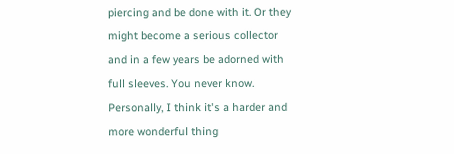piercing and be done with it. Or they might become a serious collector and in a few years be adorned with full sleeves. You never know. Personally, I think it's a harder and more wonderful thing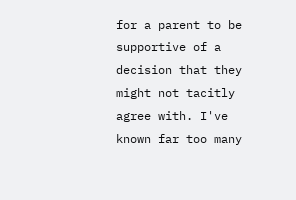for a parent to be supportive of a decision that they might not tacitly agree with. I've known far too many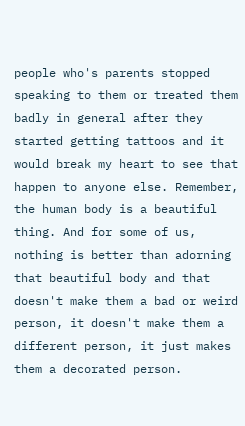people who's parents stopped speaking to them or treated them badly in general after they started getting tattoos and it would break my heart to see that happen to anyone else. Remember, the human body is a beautiful thing. And for some of us, nothing is better than adorning that beautiful body and that doesn't make them a bad or weird person, it doesn't make them a different person, it just makes them a decorated person.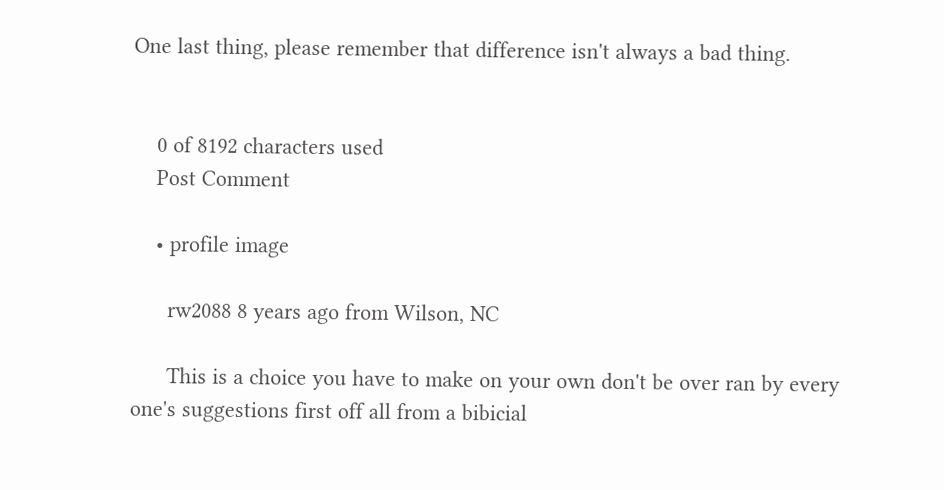One last thing, please remember that difference isn't always a bad thing.


    0 of 8192 characters used
    Post Comment

    • profile image

      rw2088 8 years ago from Wilson, NC

      This is a choice you have to make on your own don't be over ran by every one's suggestions first off all from a bibicial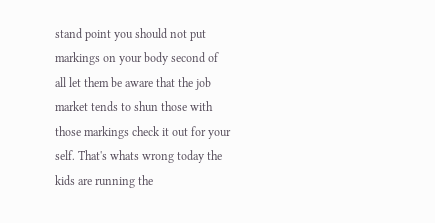stand point you should not put markings on your body second of all let them be aware that the job market tends to shun those with those markings check it out for your self. That's whats wrong today the kids are running the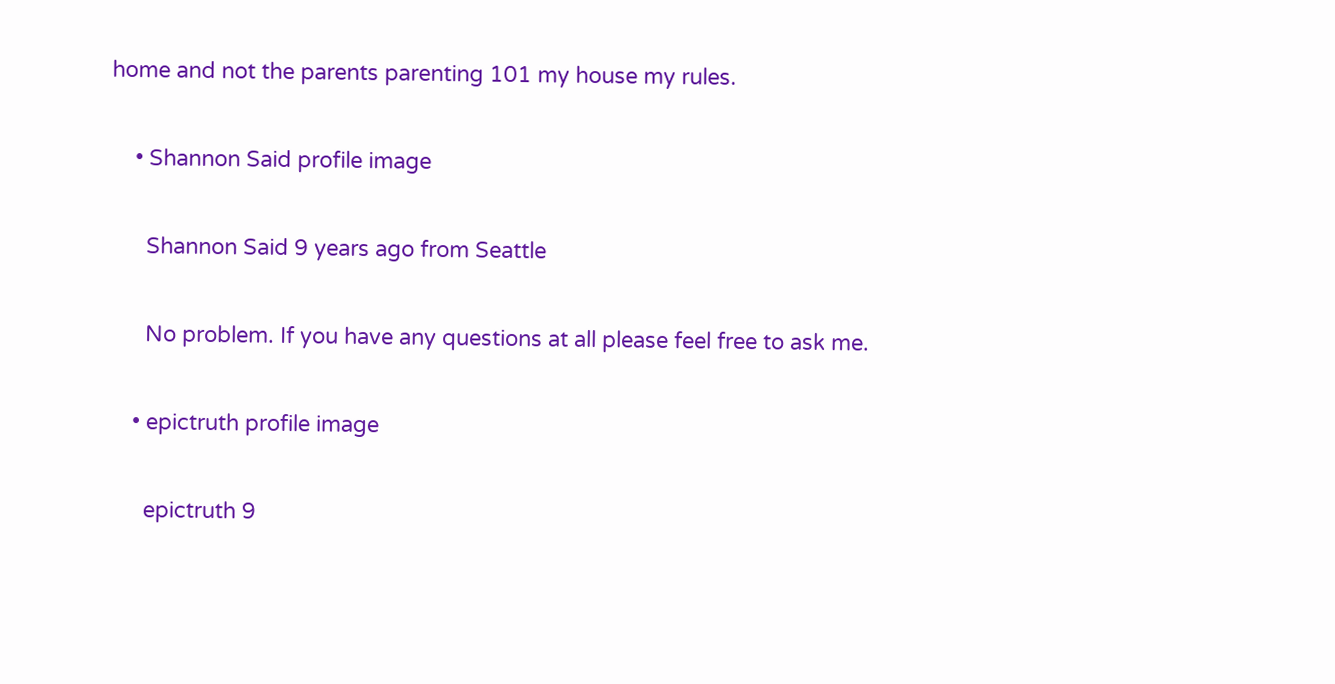home and not the parents parenting 101 my house my rules.

    • Shannon Said profile image

      Shannon Said 9 years ago from Seattle

      No problem. If you have any questions at all please feel free to ask me.

    • epictruth profile image

      epictruth 9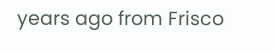years ago from Frisco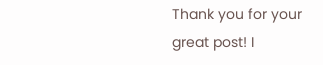Thank you for your great post! I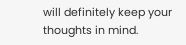will definitely keep your thoughts in mind.